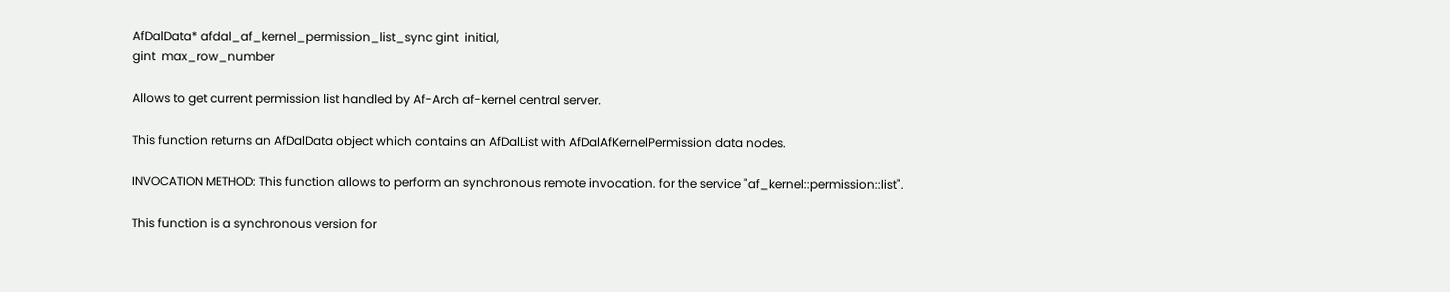AfDalData* afdal_af_kernel_permission_list_sync gint  initial,
gint  max_row_number

Allows to get current permission list handled by Af-Arch af-kernel central server.

This function returns an AfDalData object which contains an AfDalList with AfDalAfKernelPermission data nodes.

INVOCATION METHOD: This function allows to perform an synchronous remote invocation. for the service "af_kernel::permission::list".

This function is a synchronous version for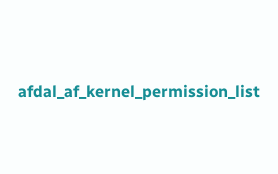afdal_af_kernel_permission_list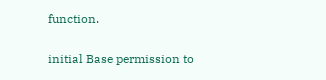function.

initial Base permission to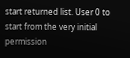start returned list. User 0 to start from the very initial permission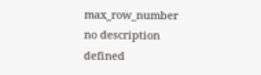max_row_number no description defined